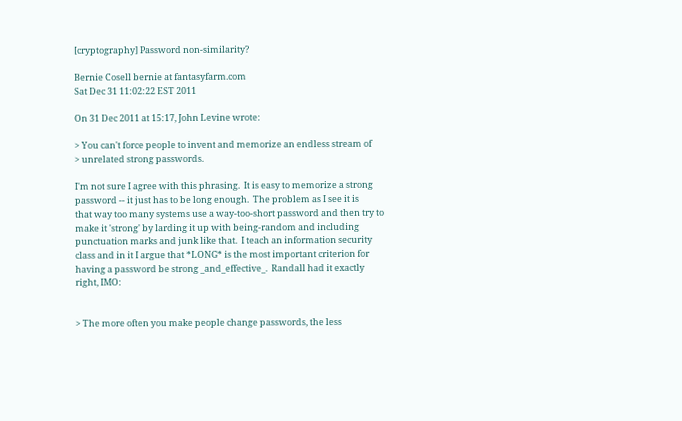[cryptography] Password non-similarity?

Bernie Cosell bernie at fantasyfarm.com
Sat Dec 31 11:02:22 EST 2011

On 31 Dec 2011 at 15:17, John Levine wrote:

> You can't force people to invent and memorize an endless stream of
> unrelated strong passwords.

I'm not sure I agree with this phrasing.  It is easy to memorize a strong
password -- it just has to be long enough.  The problem as I see it is
that way too many systems use a way-too-short password and then try to
make it 'strong' by larding it up with being-random and including
punctuation marks and junk like that.  I teach an information security
class and in it I argue that *LONG* is the most important criterion for
having a password be strong _and_effective_.  Randall had it exactly
right, IMO:


> The more often you make people change passwords, the less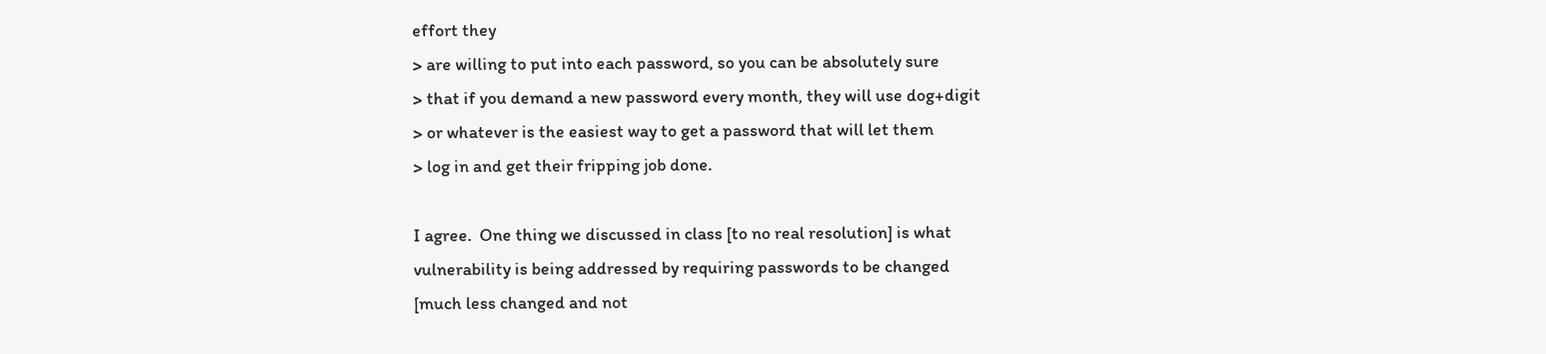effort they
> are willing to put into each password, so you can be absolutely sure
> that if you demand a new password every month, they will use dog+digit
> or whatever is the easiest way to get a password that will let them
> log in and get their fripping job done.

I agree.  One thing we discussed in class [to no real resolution] is what
vulnerability is being addressed by requiring passwords to be changed
[much less changed and not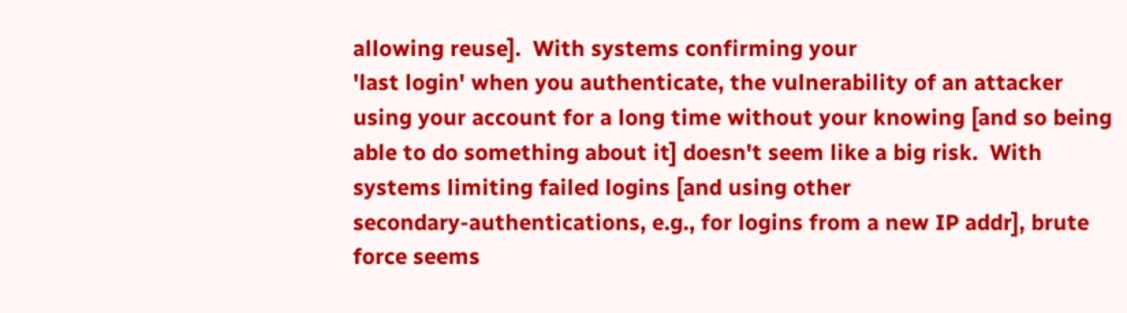allowing reuse].  With systems confirming your
'last login' when you authenticate, the vulnerability of an attacker
using your account for a long time without your knowing [and so being
able to do something about it] doesn't seem like a big risk.  With
systems limiting failed logins [and using other
secondary-authentications, e.g., for logins from a new IP addr], brute
force seems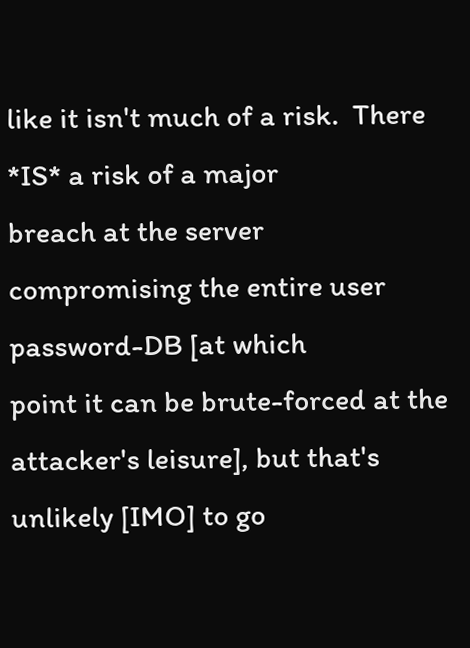like it isn't much of a risk.  There *IS* a risk of a major
breach at the server compromising the entire user password-DB [at which
point it can be brute-forced at the attacker's leisure], but that's
unlikely [IMO] to go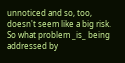unnoticed and so, too, doesn't seem like a big risk.
So what problem _is_ being addressed by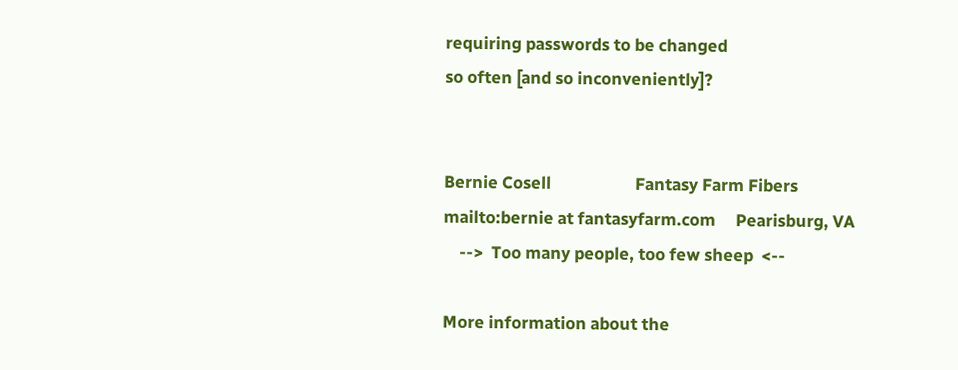requiring passwords to be changed
so often [and so inconveniently]?


Bernie Cosell                     Fantasy Farm Fibers
mailto:bernie at fantasyfarm.com     Pearisburg, VA
    -->  Too many people, too few sheep  <--

More information about the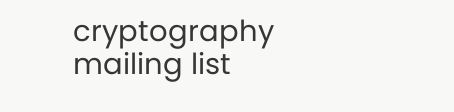cryptography mailing list